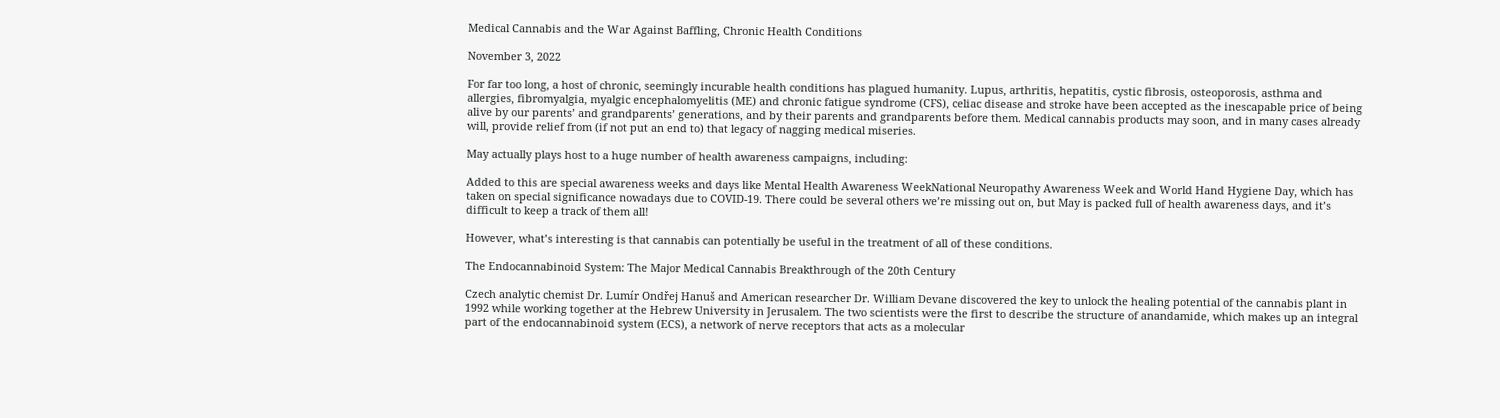Medical Cannabis and the War Against Baffling, Chronic Health Conditions

November 3, 2022

For far too long, a host of chronic, seemingly incurable health conditions has plagued humanity. Lupus, arthritis, hepatitis, cystic fibrosis, osteoporosis, asthma and allergies, fibromyalgia, myalgic encephalomyelitis (ME) and chronic fatigue syndrome (CFS), celiac disease and stroke have been accepted as the inescapable price of being alive by our parents’ and grandparents’ generations, and by their parents and grandparents before them. Medical cannabis products may soon, and in many cases already will, provide relief from (if not put an end to) that legacy of nagging medical miseries.

May actually plays host to a huge number of health awareness campaigns, including:

Added to this are special awareness weeks and days like Mental Health Awareness WeekNational Neuropathy Awareness Week and World Hand Hygiene Day, which has taken on special significance nowadays due to COVID-19. There could be several others we’re missing out on, but May is packed full of health awareness days, and it’s difficult to keep a track of them all!

However, what’s interesting is that cannabis can potentially be useful in the treatment of all of these conditions.

The Endocannabinoid System: The Major Medical Cannabis Breakthrough of the 20th Century

Czech analytic chemist Dr. Lumír Ondřej Hanuš and American researcher Dr. William Devane discovered the key to unlock the healing potential of the cannabis plant in 1992 while working together at the Hebrew University in Jerusalem. The two scientists were the first to describe the structure of anandamide, which makes up an integral part of the endocannabinoid system (ECS), a network of nerve receptors that acts as a molecular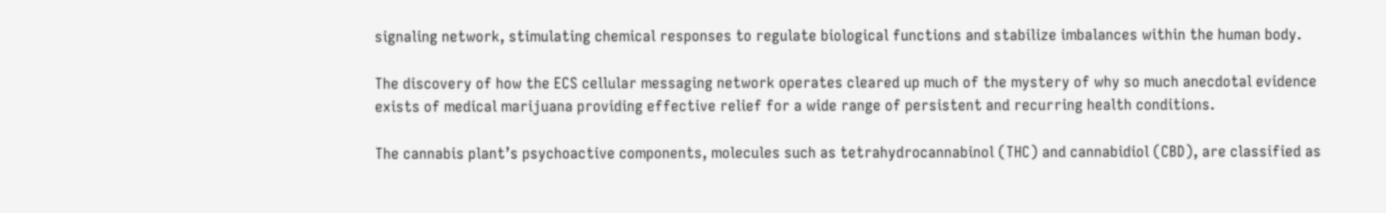signaling network, stimulating chemical responses to regulate biological functions and stabilize imbalances within the human body.

The discovery of how the ECS cellular messaging network operates cleared up much of the mystery of why so much anecdotal evidence exists of medical marijuana providing effective relief for a wide range of persistent and recurring health conditions.

The cannabis plant’s psychoactive components, molecules such as tetrahydrocannabinol (THC) and cannabidiol (CBD), are classified as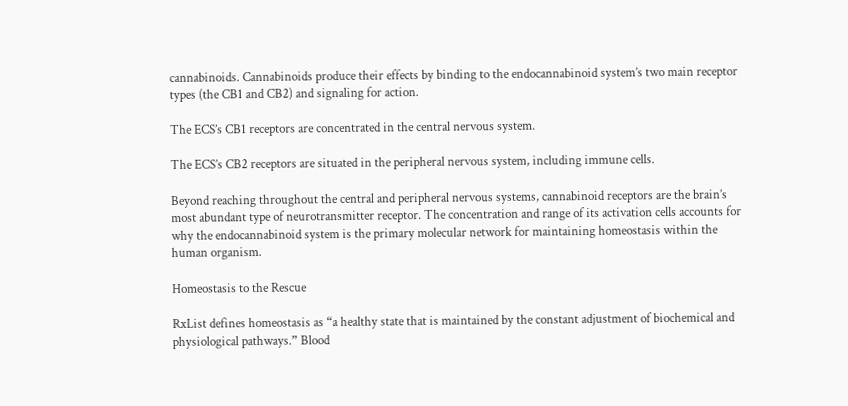cannabinoids. Cannabinoids produce their effects by binding to the endocannabinoid system’s two main receptor types (the CB1 and CB2) and signaling for action.

The ECS’s CB1 receptors are concentrated in the central nervous system.

The ECS’s CB2 receptors are situated in the peripheral nervous system, including immune cells.

Beyond reaching throughout the central and peripheral nervous systems, cannabinoid receptors are the brain’s most abundant type of neurotransmitter receptor. The concentration and range of its activation cells accounts for why the endocannabinoid system is the primary molecular network for maintaining homeostasis within the human organism.

Homeostasis to the Rescue

RxList defines homeostasis as “a healthy state that is maintained by the constant adjustment of biochemical and physiological pathways.” Blood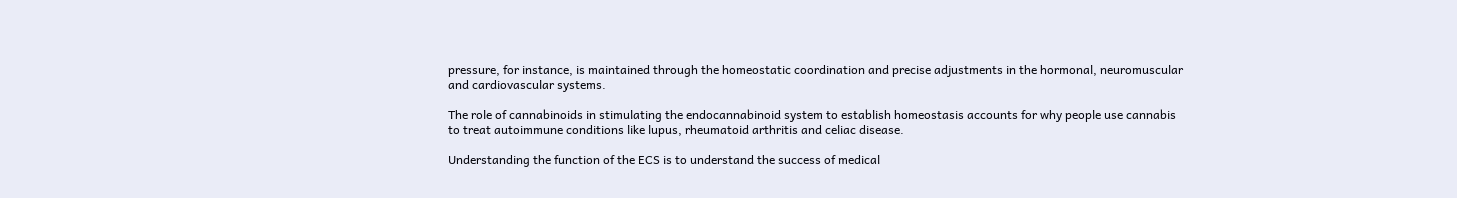pressure, for instance, is maintained through the homeostatic coordination and precise adjustments in the hormonal, neuromuscular and cardiovascular systems.

The role of cannabinoids in stimulating the endocannabinoid system to establish homeostasis accounts for why people use cannabis to treat autoimmune conditions like lupus, rheumatoid arthritis and celiac disease.

Understanding the function of the ECS is to understand the success of medical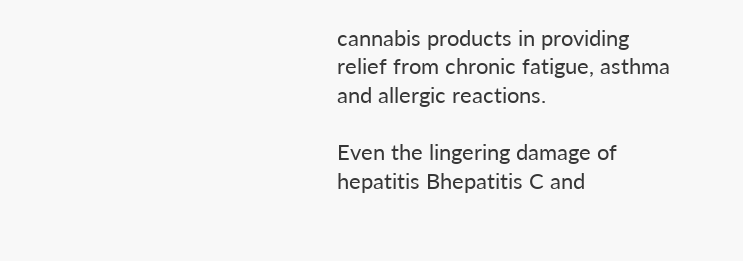cannabis products in providing relief from chronic fatigue, asthma and allergic reactions.

Even the lingering damage of hepatitis Bhepatitis C and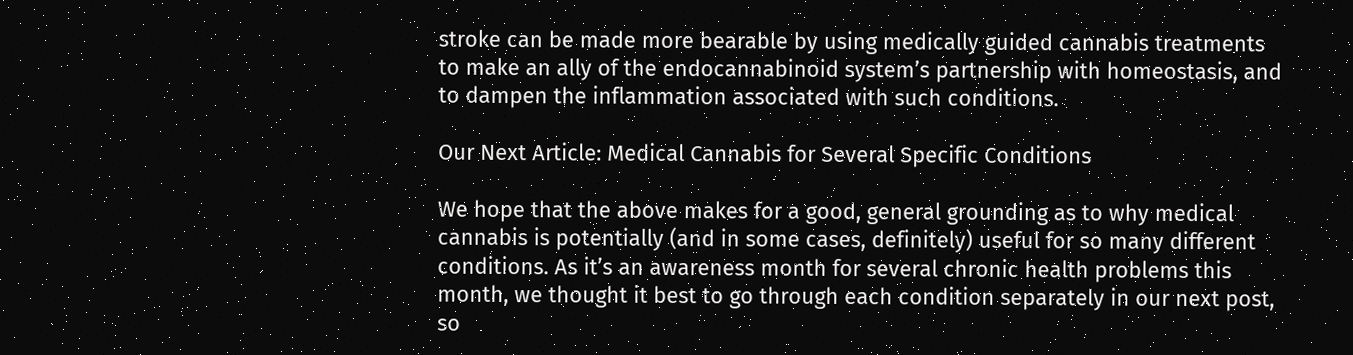stroke can be made more bearable by using medically guided cannabis treatments to make an ally of the endocannabinoid system’s partnership with homeostasis, and to dampen the inflammation associated with such conditions.

Our Next Article: Medical Cannabis for Several Specific Conditions

We hope that the above makes for a good, general grounding as to why medical cannabis is potentially (and in some cases, definitely) useful for so many different conditions. As it’s an awareness month for several chronic health problems this month, we thought it best to go through each condition separately in our next post, so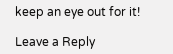keep an eye out for it!

Leave a Reply